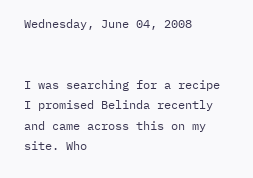Wednesday, June 04, 2008


I was searching for a recipe I promised Belinda recently and came across this on my site. Who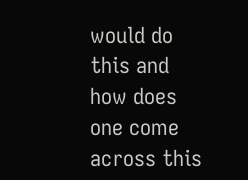would do this and how does one come across this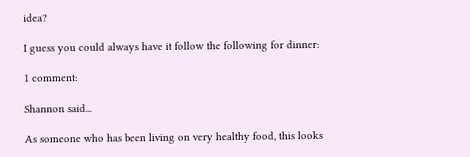idea?

I guess you could always have it follow the following for dinner:

1 comment:

Shannon said...

As someone who has been living on very healthy food, this looks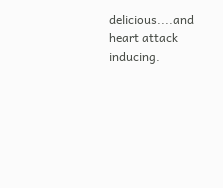delicious....and heart attack inducing.